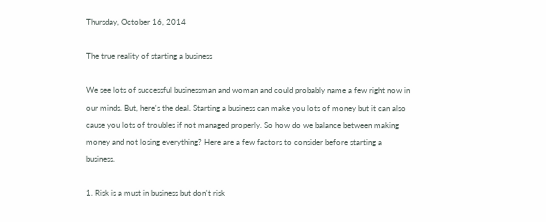Thursday, October 16, 2014

The true reality of starting a business

We see lots of successful businessman and woman and could probably name a few right now in our minds. But, here's the deal. Starting a business can make you lots of money but it can also cause you lots of troubles if not managed properly. So how do we balance between making money and not losing everything? Here are a few factors to consider before starting a business.

1. Risk is a must in business but don't risk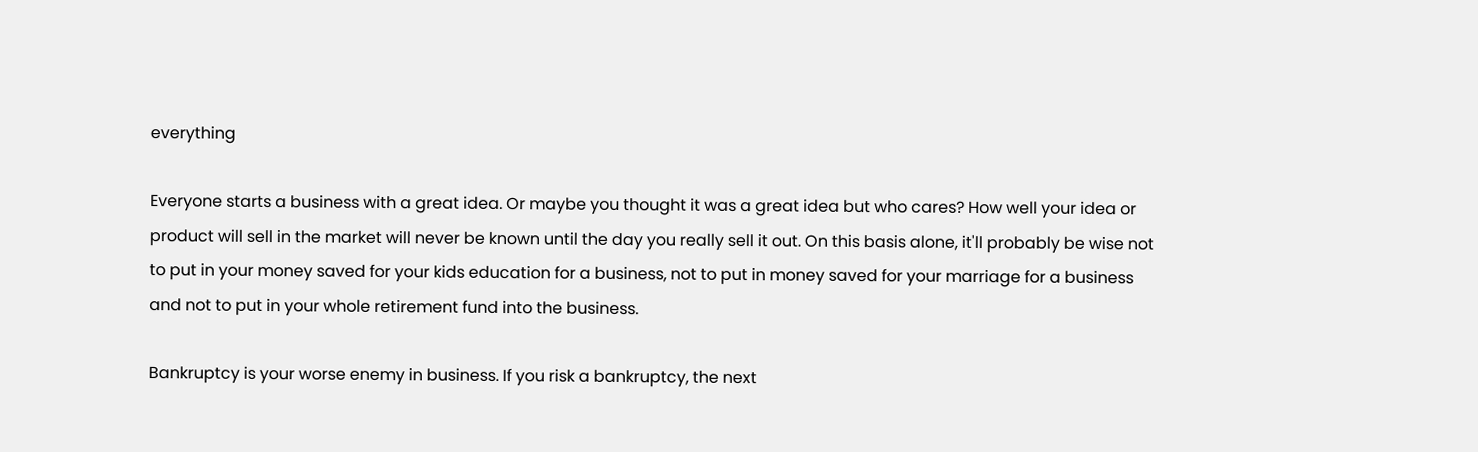everything

Everyone starts a business with a great idea. Or maybe you thought it was a great idea but who cares? How well your idea or product will sell in the market will never be known until the day you really sell it out. On this basis alone, it'll probably be wise not to put in your money saved for your kids education for a business, not to put in money saved for your marriage for a business and not to put in your whole retirement fund into the business.

Bankruptcy is your worse enemy in business. If you risk a bankruptcy, the next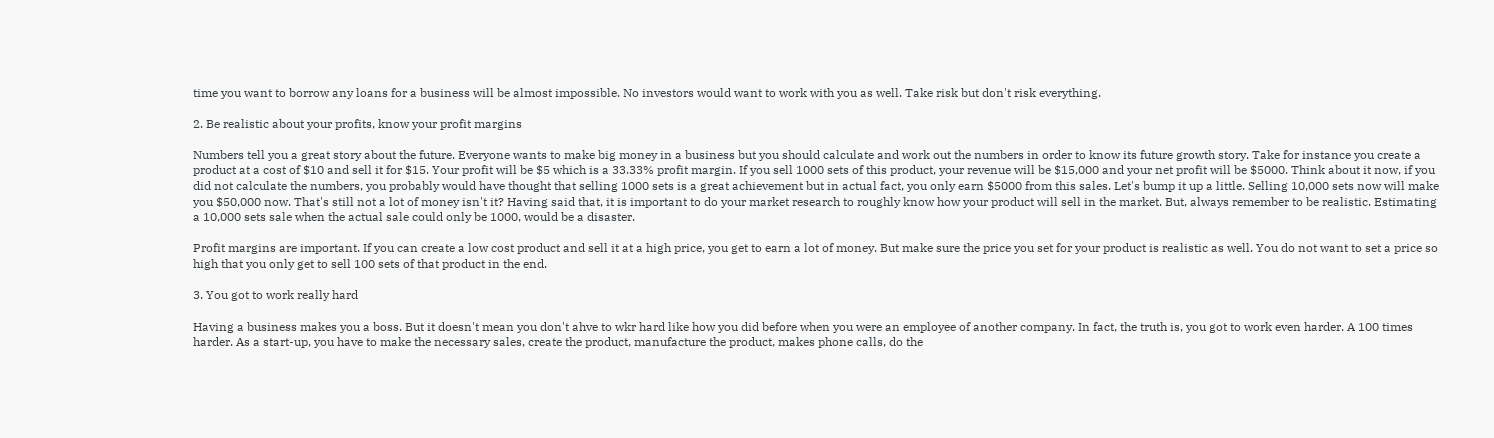time you want to borrow any loans for a business will be almost impossible. No investors would want to work with you as well. Take risk but don't risk everything.

2. Be realistic about your profits, know your profit margins

Numbers tell you a great story about the future. Everyone wants to make big money in a business but you should calculate and work out the numbers in order to know its future growth story. Take for instance you create a product at a cost of $10 and sell it for $15. Your profit will be $5 which is a 33.33% profit margin. If you sell 1000 sets of this product, your revenue will be $15,000 and your net profit will be $5000. Think about it now, if you did not calculate the numbers, you probably would have thought that selling 1000 sets is a great achievement but in actual fact, you only earn $5000 from this sales. Let's bump it up a little. Selling 10,000 sets now will make you $50,000 now. That's still not a lot of money isn't it? Having said that, it is important to do your market research to roughly know how your product will sell in the market. But, always remember to be realistic. Estimating a 10,000 sets sale when the actual sale could only be 1000, would be a disaster.

Profit margins are important. If you can create a low cost product and sell it at a high price, you get to earn a lot of money. But make sure the price you set for your product is realistic as well. You do not want to set a price so high that you only get to sell 100 sets of that product in the end.

3. You got to work really hard

Having a business makes you a boss. But it doesn't mean you don't ahve to wkr hard like how you did before when you were an employee of another company. In fact, the truth is, you got to work even harder. A 100 times harder. As a start-up, you have to make the necessary sales, create the product, manufacture the product, makes phone calls, do the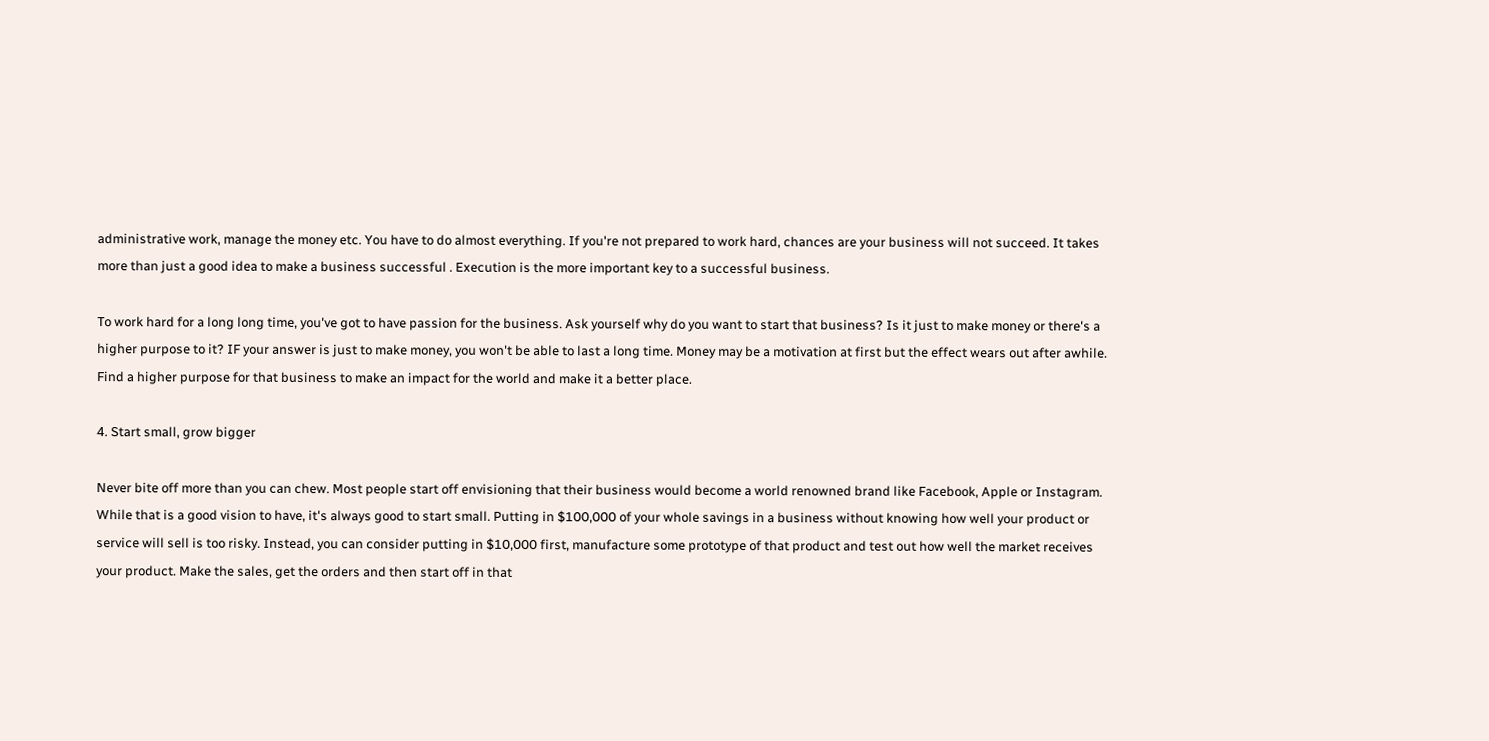administrative work, manage the money etc. You have to do almost everything. If you're not prepared to work hard, chances are your business will not succeed. It takes more than just a good idea to make a business successful . Execution is the more important key to a successful business.

To work hard for a long long time, you've got to have passion for the business. Ask yourself why do you want to start that business? Is it just to make money or there's a higher purpose to it? IF your answer is just to make money, you won't be able to last a long time. Money may be a motivation at first but the effect wears out after awhile. Find a higher purpose for that business to make an impact for the world and make it a better place.

4. Start small, grow bigger

Never bite off more than you can chew. Most people start off envisioning that their business would become a world renowned brand like Facebook, Apple or Instagram. While that is a good vision to have, it's always good to start small. Putting in $100,000 of your whole savings in a business without knowing how well your product or service will sell is too risky. Instead, you can consider putting in $10,000 first, manufacture some prototype of that product and test out how well the market receives your product. Make the sales, get the orders and then start off in that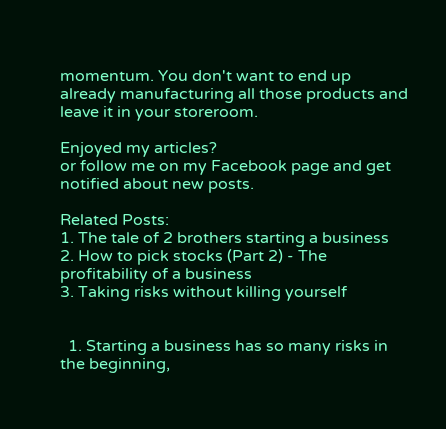momentum. You don't want to end up already manufacturing all those products and leave it in your storeroom.

Enjoyed my articles?
or follow me on my Facebook page and get notified about new posts.

Related Posts:
1. The tale of 2 brothers starting a business
2. How to pick stocks (Part 2) - The profitability of a business
3. Taking risks without killing yourself


  1. Starting a business has so many risks in the beginning,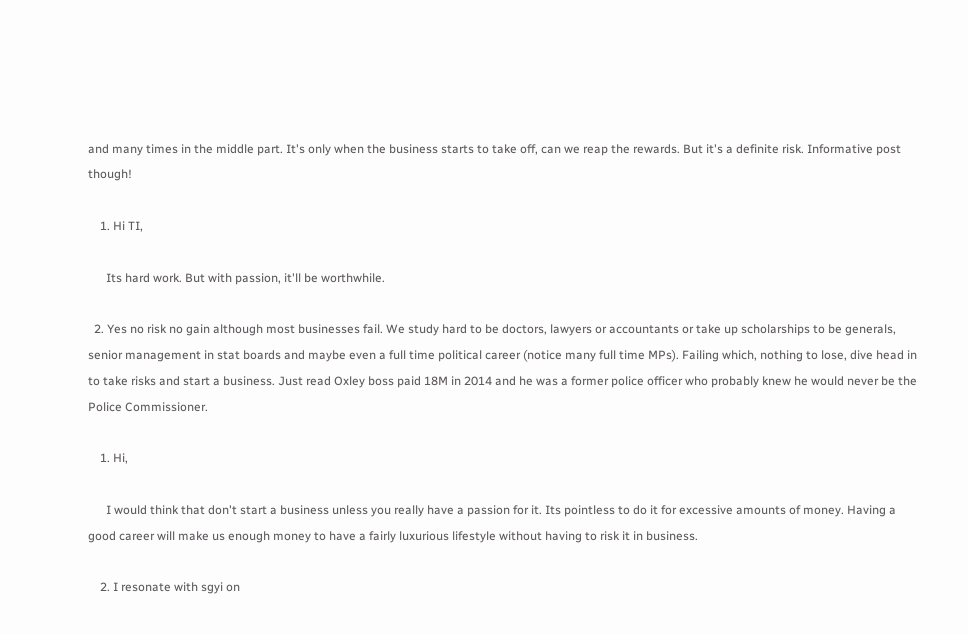and many times in the middle part. It's only when the business starts to take off, can we reap the rewards. But it's a definite risk. Informative post though!

    1. Hi TI,

      Its hard work. But with passion, it'll be worthwhile.

  2. Yes no risk no gain although most businesses fail. We study hard to be doctors, lawyers or accountants or take up scholarships to be generals, senior management in stat boards and maybe even a full time political career (notice many full time MPs). Failing which, nothing to lose, dive head in to take risks and start a business. Just read Oxley boss paid 18M in 2014 and he was a former police officer who probably knew he would never be the Police Commissioner.

    1. Hi,

      I would think that don't start a business unless you really have a passion for it. Its pointless to do it for excessive amounts of money. Having a good career will make us enough money to have a fairly luxurious lifestyle without having to risk it in business.

    2. I resonate with sgyi on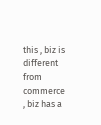this , biz is different from commerce , biz has a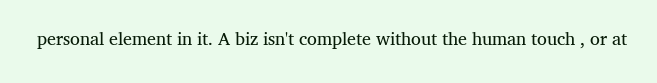personal element in it. A biz isn't complete without the human touch , or at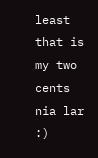least that is my two cents nia lar :)